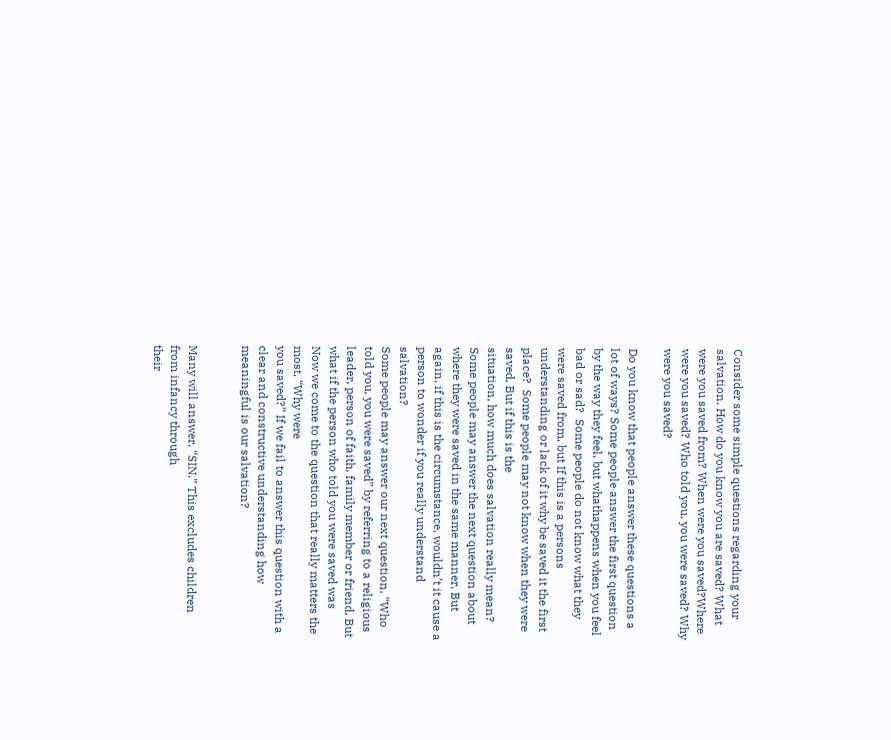Consider some simple questions regarding your salvation. How do you know you are saved? What were you saved from? When were you saved?Where were you saved? Who told you, you were saved? Why were you saved?

Do you know that people answer these questions a lot of ways? Some people answer the first question by the way they feel, but whathappens when you feel bad or sad?  Some people do not know what they were saved from, but If this is a persons understanding or lack of it why be saved it the first place?  Some people may not know when they were saved, But if this is the
situation, how much does salvation really mean?
Some people may answer the next question about where they were saved in the same manner, But again, if this is the circumstance, wouldn’t it cause a person to wonder if you really understand salvation?
Some people may answer our next question, “Who told you, you were saved” by referring to a religious leader, person of faith, family member or friend, But what if the person who told you were saved was
Now we come to the question that really matters the most, “Why were
you saved?” If we fail to answer this question with a clear and constructive understanding how meaningful is our salvation?


Many will answer, “SIN.” This excludes children from infancy through
their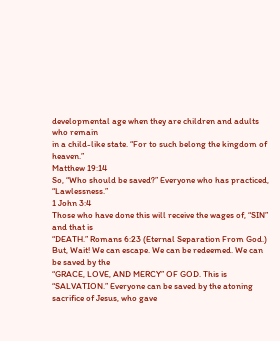developmental age when they are children and adults who remain
in a child-like state. “For to such belong the kingdom of heaven.”
Matthew 19:14
So, “Who should be saved?” Everyone who has practiced, “Lawlessness.”
1 John 3:4
Those who have done this will receive the wages of, “SIN” and that is
“DEATH.” Romans 6:23 (Eternal Separation From God.)
But, Wait! We can escape. We can be redeemed. We can be saved by the
“GRACE, LOVE, AND MERCY” OF GOD. This is “SALVATION.” Everyone can be saved by the atoning sacrifice of Jesus, who gave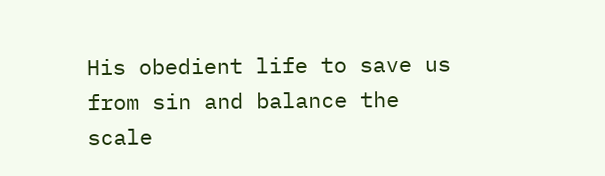His obedient life to save us from sin and balance the scale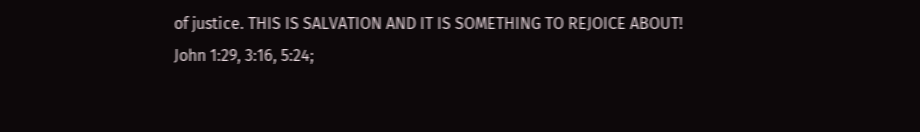of justice. THIS IS SALVATION AND IT IS SOMETHING TO REJOICE ABOUT!
John 1:29, 3:16, 5:24;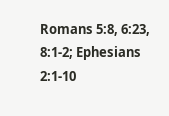Romans 5:8, 6:23, 8:1-2; Ephesians 2:1-10